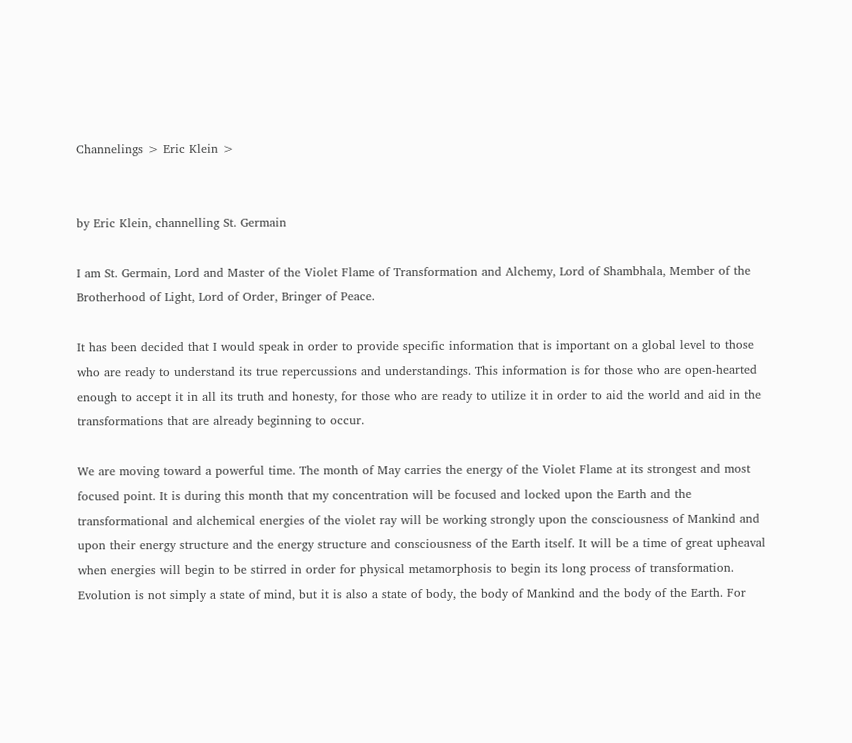Channelings > Eric Klein >


by Eric Klein, channelling St. Germain

I am St. Germain, Lord and Master of the Violet Flame of Transformation and Alchemy, Lord of Shambhala, Member of the Brotherhood of Light, Lord of Order, Bringer of Peace.

It has been decided that I would speak in order to provide specific information that is important on a global level to those who are ready to understand its true repercussions and understandings. This information is for those who are open-hearted enough to accept it in all its truth and honesty, for those who are ready to utilize it in order to aid the world and aid in the transformations that are already beginning to occur.

We are moving toward a powerful time. The month of May carries the energy of the Violet Flame at its strongest and most focused point. It is during this month that my concentration will be focused and locked upon the Earth and the transformational and alchemical energies of the violet ray will be working strongly upon the consciousness of Mankind and upon their energy structure and the energy structure and consciousness of the Earth itself. It will be a time of great upheaval when energies will begin to be stirred in order for physical metamorphosis to begin its long process of transformation. Evolution is not simply a state of mind, but it is also a state of body, the body of Mankind and the body of the Earth. For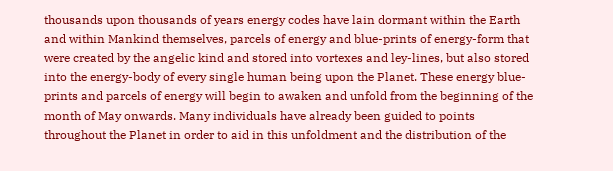thousands upon thousands of years energy codes have lain dormant within the Earth and within Mankind themselves, parcels of energy and blue-prints of energy-form that were created by the angelic kind and stored into vortexes and ley-lines, but also stored into the energy-body of every single human being upon the Planet. These energy blue-prints and parcels of energy will begin to awaken and unfold from the beginning of the month of May onwards. Many individuals have already been guided to points throughout the Planet in order to aid in this unfoldment and the distribution of the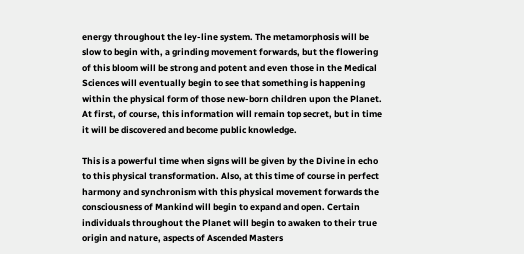energy throughout the ley-line system. The metamorphosis will be slow to begin with, a grinding movement forwards, but the flowering of this bloom will be strong and potent and even those in the Medical Sciences will eventually begin to see that something is happening within the physical form of those new-born children upon the Planet. At first, of course, this information will remain top secret, but in time it will be discovered and become public knowledge.

This is a powerful time when signs will be given by the Divine in echo to this physical transformation. Also, at this time of course in perfect harmony and synchronism with this physical movement forwards the consciousness of Mankind will begin to expand and open. Certain individuals throughout the Planet will begin to awaken to their true origin and nature, aspects of Ascended Masters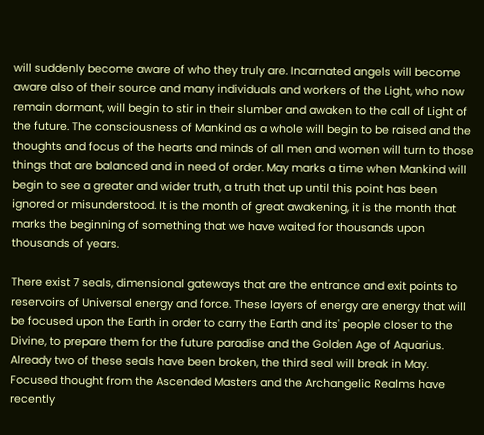will suddenly become aware of who they truly are. Incarnated angels will become aware also of their source and many individuals and workers of the Light, who now remain dormant, will begin to stir in their slumber and awaken to the call of Light of the future. The consciousness of Mankind as a whole will begin to be raised and the thoughts and focus of the hearts and minds of all men and women will turn to those things that are balanced and in need of order. May marks a time when Mankind will begin to see a greater and wider truth, a truth that up until this point has been ignored or misunderstood. It is the month of great awakening, it is the month that marks the beginning of something that we have waited for thousands upon thousands of years.

There exist 7 seals, dimensional gateways that are the entrance and exit points to reservoirs of Universal energy and force. These layers of energy are energy that will be focused upon the Earth in order to carry the Earth and its' people closer to the Divine, to prepare them for the future paradise and the Golden Age of Aquarius. Already two of these seals have been broken, the third seal will break in May. Focused thought from the Ascended Masters and the Archangelic Realms have recently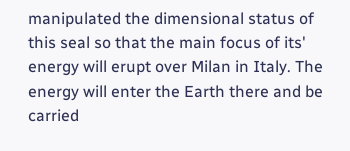manipulated the dimensional status of this seal so that the main focus of its' energy will erupt over Milan in Italy. The energy will enter the Earth there and be carried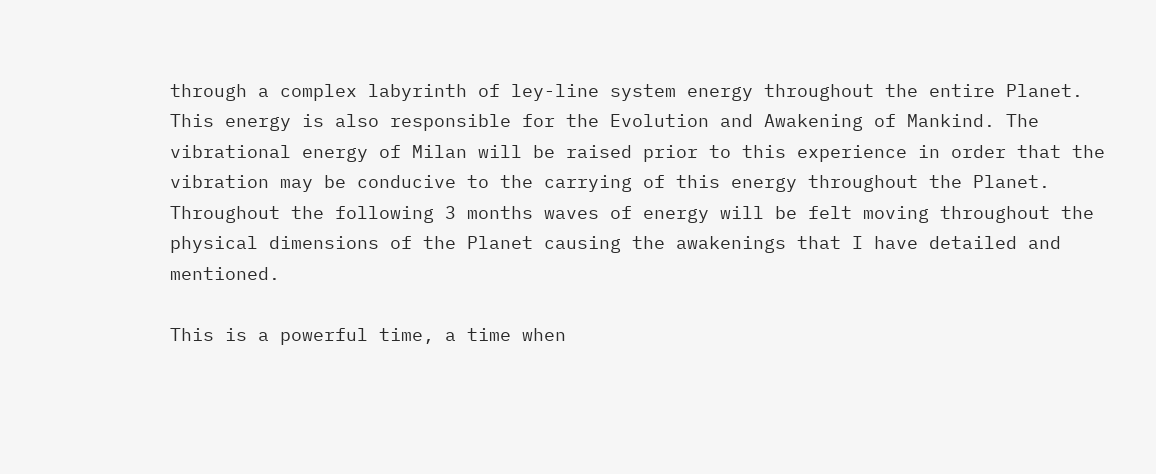through a complex labyrinth of ley-line system energy throughout the entire Planet. This energy is also responsible for the Evolution and Awakening of Mankind. The vibrational energy of Milan will be raised prior to this experience in order that the vibration may be conducive to the carrying of this energy throughout the Planet. Throughout the following 3 months waves of energy will be felt moving throughout the physical dimensions of the Planet causing the awakenings that I have detailed and mentioned.

This is a powerful time, a time when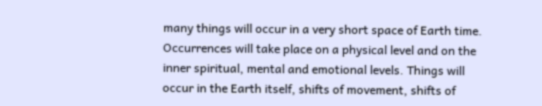many things will occur in a very short space of Earth time. Occurrences will take place on a physical level and on the inner spiritual, mental and emotional levels. Things will occur in the Earth itself, shifts of movement, shifts of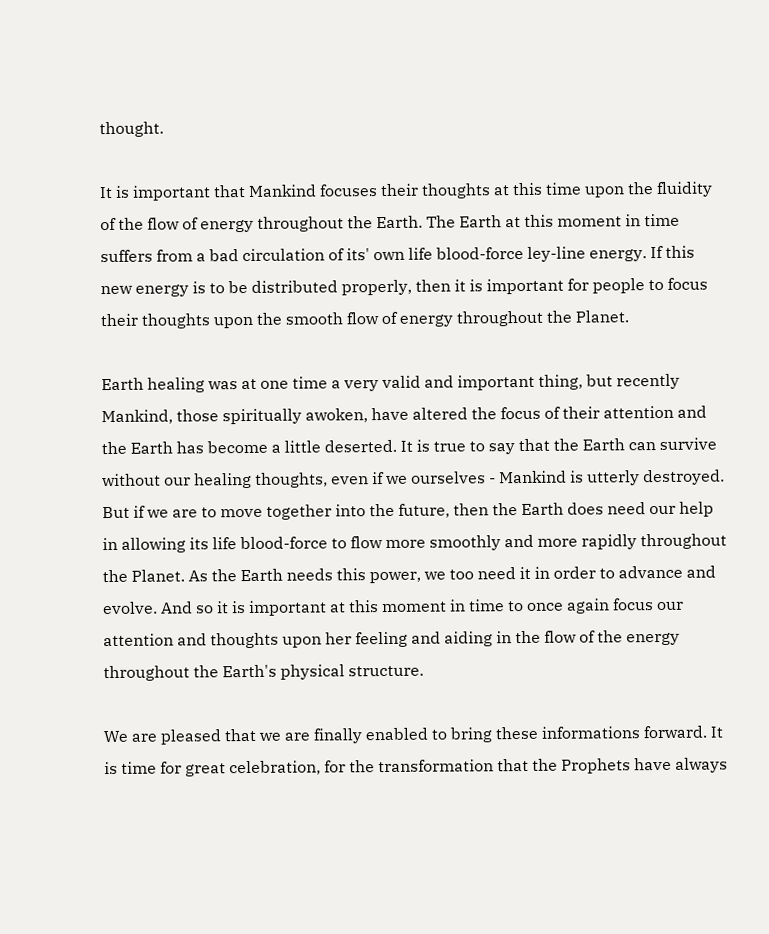thought.

It is important that Mankind focuses their thoughts at this time upon the fluidity of the flow of energy throughout the Earth. The Earth at this moment in time suffers from a bad circulation of its' own life blood-force ley-line energy. If this new energy is to be distributed properly, then it is important for people to focus their thoughts upon the smooth flow of energy throughout the Planet.

Earth healing was at one time a very valid and important thing, but recently Mankind, those spiritually awoken, have altered the focus of their attention and the Earth has become a little deserted. It is true to say that the Earth can survive without our healing thoughts, even if we ourselves - Mankind is utterly destroyed. But if we are to move together into the future, then the Earth does need our help in allowing its life blood-force to flow more smoothly and more rapidly throughout the Planet. As the Earth needs this power, we too need it in order to advance and evolve. And so it is important at this moment in time to once again focus our attention and thoughts upon her feeling and aiding in the flow of the energy throughout the Earth's physical structure.

We are pleased that we are finally enabled to bring these informations forward. It is time for great celebration, for the transformation that the Prophets have always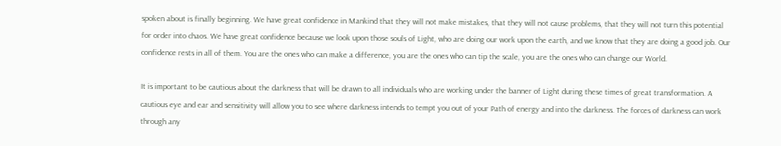spoken about is finally beginning. We have great confidence in Mankind that they will not make mistakes, that they will not cause problems, that they will not turn this potential for order into chaos. We have great confidence because we look upon those souls of Light, who are doing our work upon the earth, and we know that they are doing a good job. Our confidence rests in all of them. You are the ones who can make a difference, you are the ones who can tip the scale, you are the ones who can change our World.

It is important to be cautious about the darkness that will be drawn to all individuals who are working under the banner of Light during these times of great transformation. A cautious eye and ear and sensitivity will allow you to see where darkness intends to tempt you out of your Path of energy and into the darkness. The forces of darkness can work through any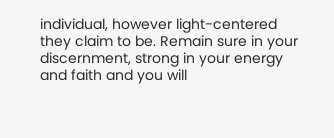individual, however light-centered they claim to be. Remain sure in your discernment, strong in your energy and faith and you will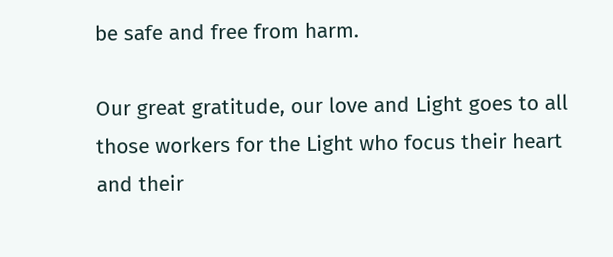be safe and free from harm.

Our great gratitude, our love and Light goes to all those workers for the Light who focus their heart and their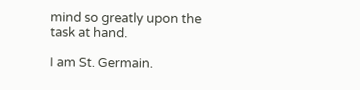mind so greatly upon the task at hand.

I am St. Germain.